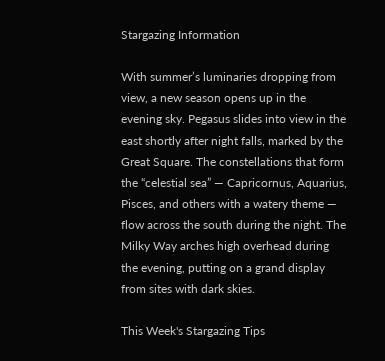Stargazing Information

With summer’s luminaries dropping from view, a new season opens up in the evening sky. Pegasus slides into view in the east shortly after night falls, marked by the Great Square. The constellations that form the “celestial sea” — Capricornus, Aquarius, Pisces, and others with a watery theme — flow across the south during the night. The Milky Way arches high overhead during the evening, putting on a grand display from sites with dark skies.

This Week's Stargazing Tips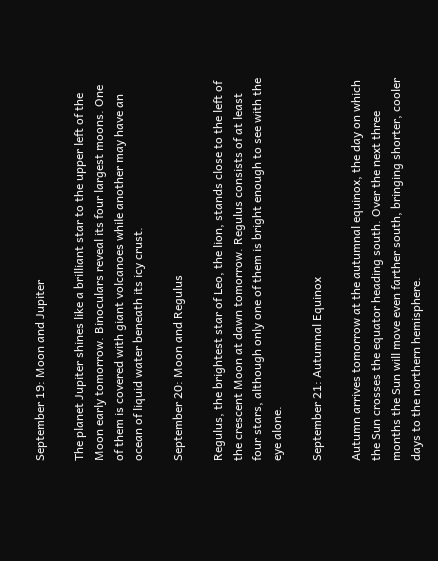September 19: Moon and Jupiter

The planet Jupiter shines like a brilliant star to the upper left of the Moon early tomorrow. Binoculars reveal its four largest moons. One of them is covered with giant volcanoes while another may have an ocean of liquid water beneath its icy crust.

September 20: Moon and Regulus

Regulus, the brightest star of Leo, the lion, stands close to the left of the crescent Moon at dawn tomorrow. Regulus consists of at least four stars, although only one of them is bright enough to see with the eye alone.

September 21: Autumnal Equinox

Autumn arrives tomorrow at the autumnal equinox, the day on which the Sun crosses the equator heading south. Over the next three months the Sun will move even farther south, bringing shorter, cooler days to the northern hemisphere.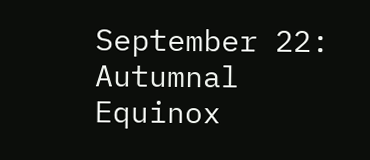September 22: Autumnal Equinox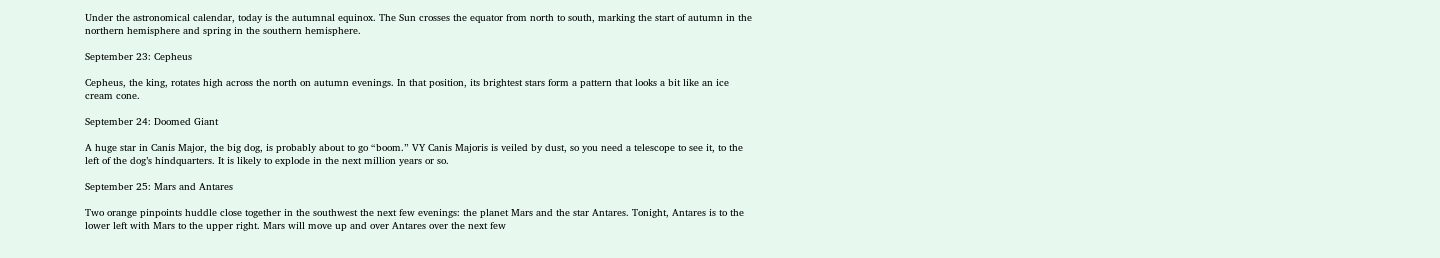Under the astronomical calendar, today is the autumnal equinox. The Sun crosses the equator from north to south, marking the start of autumn in the northern hemisphere and spring in the southern hemisphere.

September 23: Cepheus

Cepheus, the king, rotates high across the north on autumn evenings. In that position, its brightest stars form a pattern that looks a bit like an ice cream cone.

September 24: Doomed Giant

A huge star in Canis Major, the big dog, is probably about to go “boom.” VY Canis Majoris is veiled by dust, so you need a telescope to see it, to the left of the dog’s hindquarters. It is likely to explode in the next million years or so.

September 25: Mars and Antares

Two orange pinpoints huddle close together in the southwest the next few evenings: the planet Mars and the star Antares. Tonight, Antares is to the lower left with Mars to the upper right. Mars will move up and over Antares over the next few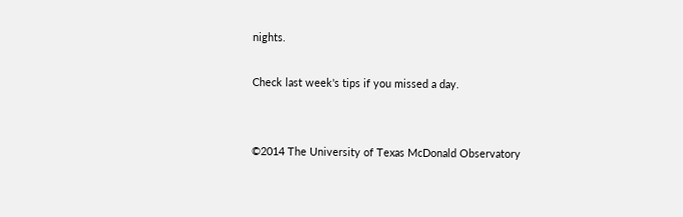nights.

Check last week's tips if you missed a day.


©2014 The University of Texas McDonald Observatory